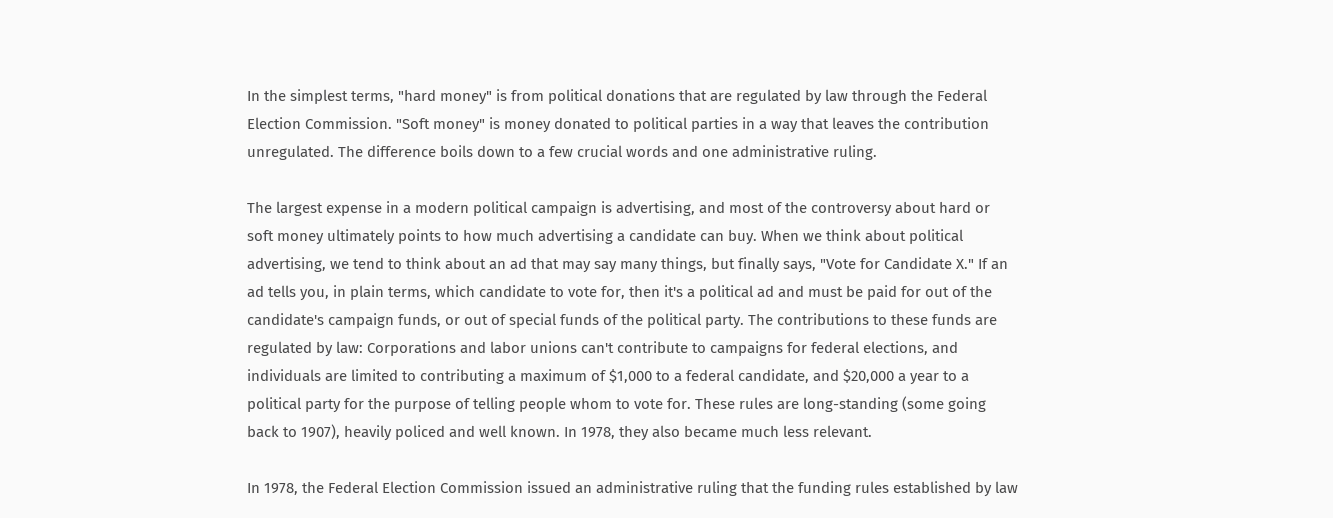In the simplest terms, "hard money" is from political donations that are regulated by law through the Federal Election Commission. "Soft money" is money donated to political parties in a way that leaves the contribution unregulated. The difference boils down to a few crucial words and one administrative ruling.

The largest expense in a modern political campaign is advertising, and most of the controversy about hard or soft money ultimately points to how much advertising a candidate can buy. When we think about political advertising, we tend to think about an ad that may say many things, but finally says, "Vote for Candidate X." If an ad tells you, in plain terms, which candidate to vote for, then it's a political ad and must be paid for out of the candidate's campaign funds, or out of special funds of the political party. The contributions to these funds are regulated by law: Corporations and labor unions can't contribute to campaigns for federal elections, and individuals are limited to contributing a maximum of $1,000 to a federal candidate, and $20,000 a year to a political party for the purpose of telling people whom to vote for. These rules are long-standing (some going back to 1907), heavily policed and well known. In 1978, they also became much less relevant.

In 1978, the Federal Election Commission issued an administrative ruling that the funding rules established by law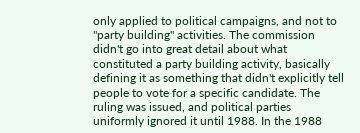only applied to political campaigns, and not to "party building" activities. The commission didn't go into great detail about what constituted a party building activity, basically defining it as something that didn't explicitly tell people to vote for a specific candidate. The ruling was issued, and political parties uniformly ignored it until 1988. In the 1988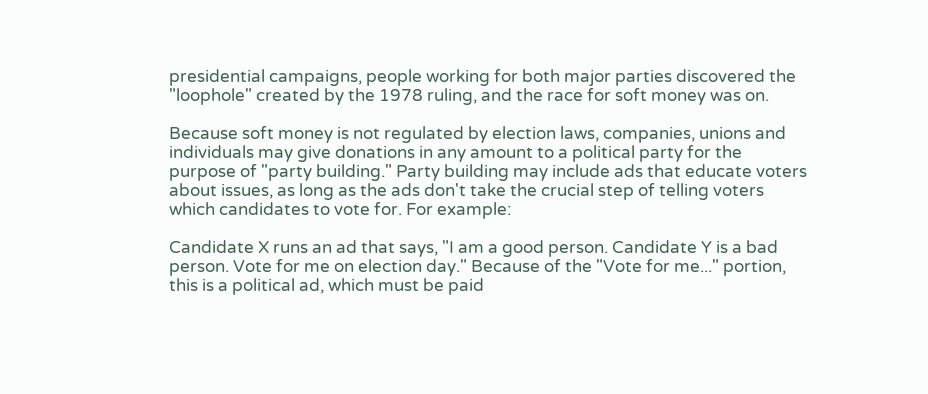presidential campaigns, people working for both major parties discovered the "loophole" created by the 1978 ruling, and the race for soft money was on.

Because soft money is not regulated by election laws, companies, unions and individuals may give donations in any amount to a political party for the purpose of "party building." Party building may include ads that educate voters about issues, as long as the ads don't take the crucial step of telling voters which candidates to vote for. For example:

Candidate X runs an ad that says, "I am a good person. Candidate Y is a bad person. Vote for me on election day." Because of the "Vote for me..." portion, this is a political ad, which must be paid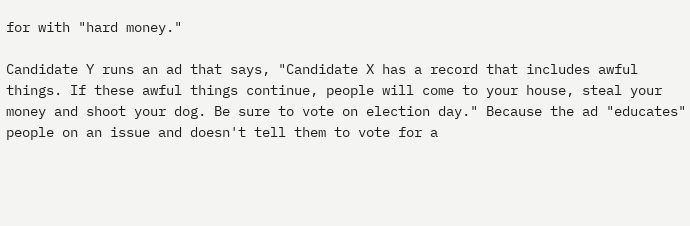for with "hard money."

Candidate Y runs an ad that says, "Candidate X has a record that includes awful things. If these awful things continue, people will come to your house, steal your money and shoot your dog. Be sure to vote on election day." Because the ad "educates" people on an issue and doesn't tell them to vote for a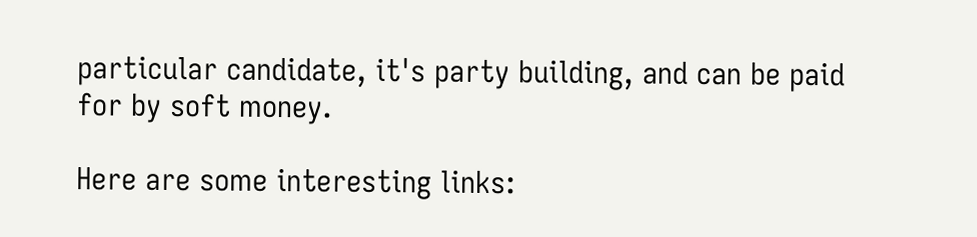particular candidate, it's party building, and can be paid for by soft money.

Here are some interesting links: